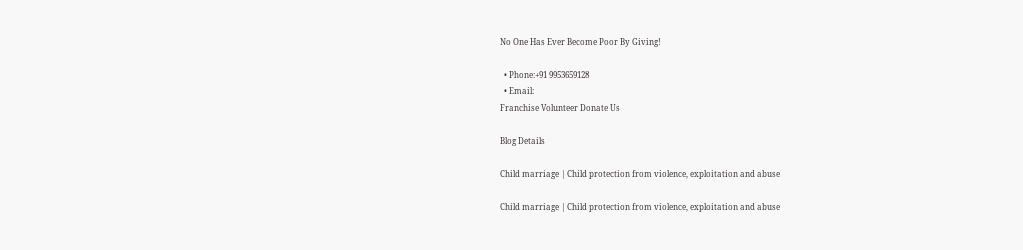No One Has Ever Become Poor By Giving!

  • Phone:+91 9953659128
  • Email:
Franchise Volunteer Donate Us

Blog Details

Child marriage | Child protection from violence, exploitation and abuse

Child marriage | Child protection from violence, exploitation and abuse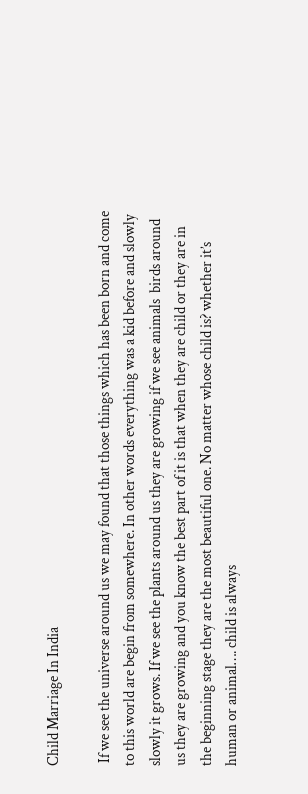Child Marriage In India

 If we see the universe around us we may found that those things which has been born and come to this world are begin from somewhere. In other words everything was a kid before and slowly slowly it grows. If we see the plants around us they are growing if we see animals  birds around us they are growing and you know the best part of it is that when they are child or they are in the beginning stage they are the most beautiful one. No matter whose child is? whether it’s human or animal…. child is always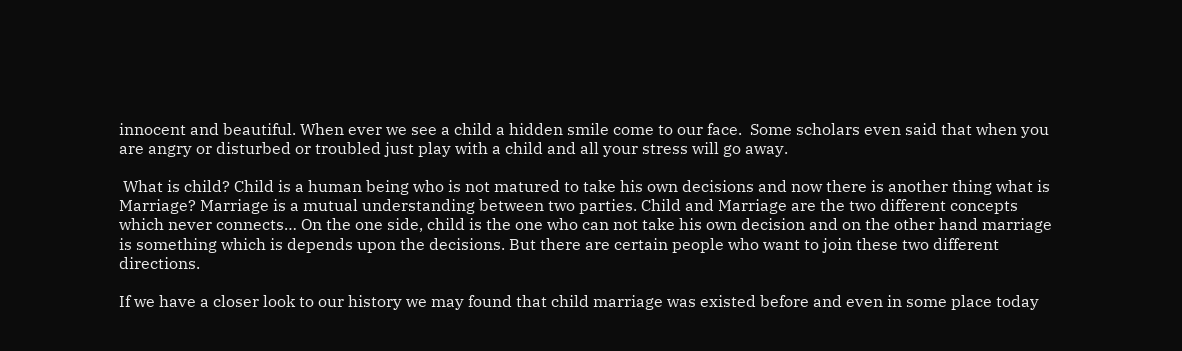innocent and beautiful. When ever we see a child a hidden smile come to our face.  Some scholars even said that when you are angry or disturbed or troubled just play with a child and all your stress will go away.

 What is child? Child is a human being who is not matured to take his own decisions and now there is another thing what is Marriage? Marriage is a mutual understanding between two parties. Child and Marriage are the two different concepts which never connects… On the one side, child is the one who can not take his own decision and on the other hand marriage is something which is depends upon the decisions. But there are certain people who want to join these two different directions.

If we have a closer look to our history we may found that child marriage was existed before and even in some place today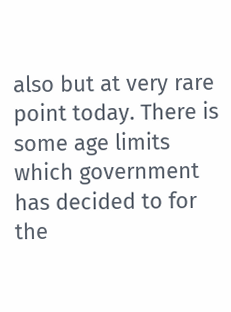also but at very rare point today. There is some age limits which government has decided to for the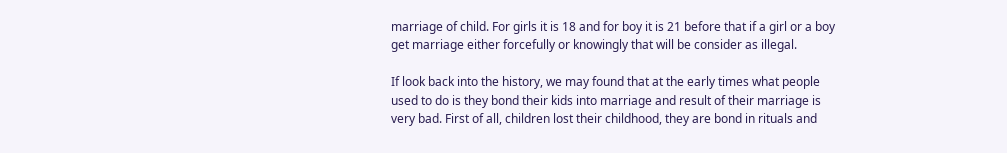marriage of child. For girls it is 18 and for boy it is 21 before that if a girl or a boy get marriage either forcefully or knowingly that will be consider as illegal.

If look back into the history, we may found that at the early times what people used to do is they bond their kids into marriage and result of their marriage is very bad. First of all, children lost their childhood, they are bond in rituals and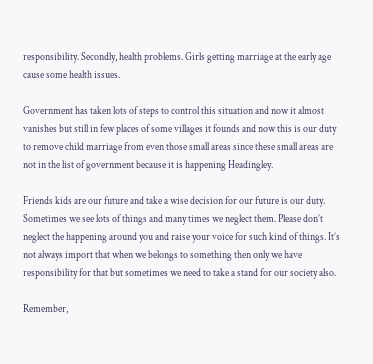responsibility. Secondly, health problems. Girls getting marriage at the early age cause some health issues.

Government has taken lots of steps to control this situation and now it almost vanishes but still in few places of some villages it founds and now this is our duty to remove child marriage from even those small areas since these small areas are not in the list of government because it is happening Headingley.

Friends kids are our future and take a wise decision for our future is our duty. Sometimes we see lots of things and many times we neglect them. Please don’t neglect the happening around you and raise your voice for such kind of things. It’s not always import that when we belongs to something then only we have responsibility for that but sometimes we need to take a stand for our society also.

Remember,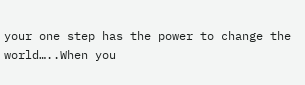your one step has the power to change the world…..When you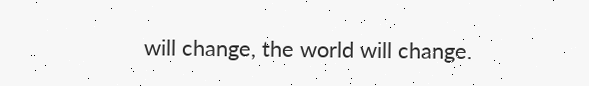will change, the world will change.